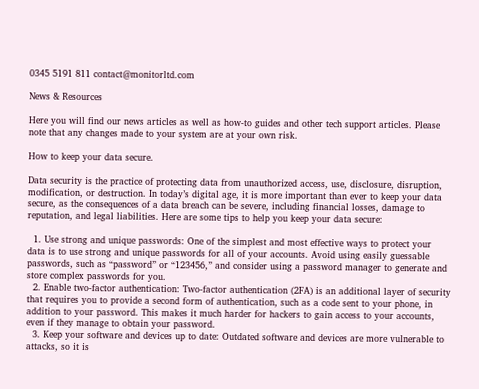0345 5191 811 contact@monitorltd.com

News & Resources

Here you will find our news articles as well as how-to guides and other tech support articles. Please note that any changes made to your system are at your own risk.

How to keep your data secure.

Data security is the practice of protecting data from unauthorized access, use, disclosure, disruption, modification, or destruction. In today’s digital age, it is more important than ever to keep your data secure, as the consequences of a data breach can be severe, including financial losses, damage to reputation, and legal liabilities. Here are some tips to help you keep your data secure:

  1. Use strong and unique passwords: One of the simplest and most effective ways to protect your data is to use strong and unique passwords for all of your accounts. Avoid using easily guessable passwords, such as “password” or “123456,” and consider using a password manager to generate and store complex passwords for you.
  2. Enable two-factor authentication: Two-factor authentication (2FA) is an additional layer of security that requires you to provide a second form of authentication, such as a code sent to your phone, in addition to your password. This makes it much harder for hackers to gain access to your accounts, even if they manage to obtain your password.
  3. Keep your software and devices up to date: Outdated software and devices are more vulnerable to attacks, so it is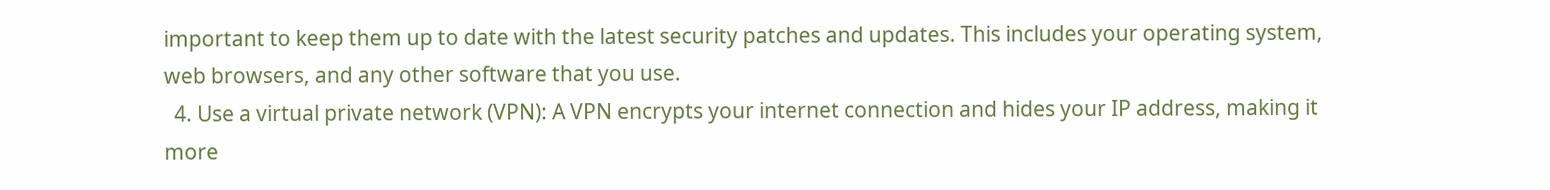important to keep them up to date with the latest security patches and updates. This includes your operating system, web browsers, and any other software that you use.
  4. Use a virtual private network (VPN): A VPN encrypts your internet connection and hides your IP address, making it more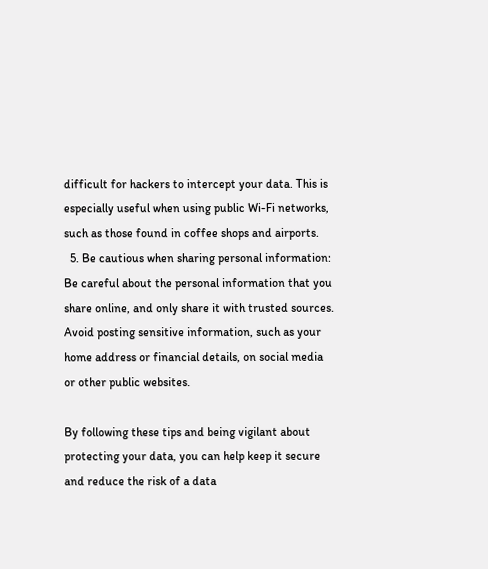difficult for hackers to intercept your data. This is especially useful when using public Wi-Fi networks, such as those found in coffee shops and airports.
  5. Be cautious when sharing personal information: Be careful about the personal information that you share online, and only share it with trusted sources. Avoid posting sensitive information, such as your home address or financial details, on social media or other public websites.

By following these tips and being vigilant about protecting your data, you can help keep it secure and reduce the risk of a data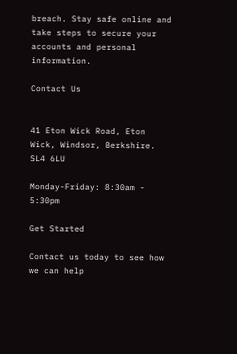breach. Stay safe online and take steps to secure your accounts and personal information.

Contact Us


41 Eton Wick Road, Eton Wick, Windsor, Berkshire. SL4 6LU

Monday-Friday: 8:30am - 5:30pm

Get Started

Contact us today to see how we can help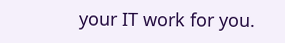your IT work for you.